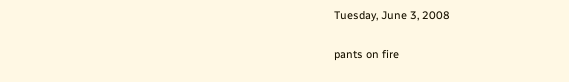Tuesday, June 3, 2008

pants on fire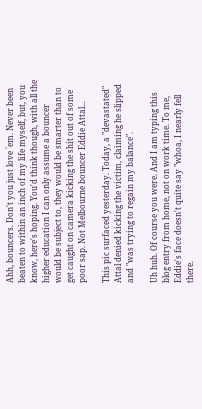Ahh, bouncers. Don't you just love `em. Never been beaten to within an inch of my life myself, but, you know, here's hoping. You'd think though, with all the higher education I can only assume a bouncer would be subject to, they would be smarter than to get caught on camera kicking the shit out of some poor sap. Not Melbourne bouncer Eddie Attal...

This pic surfaced yesterday. Today, a "devastated" Attal denied kicking the victim, claiming he slipped and "was trying to regain my balance".

Uh huh. Of course you were. And I am typing this blog entry from home, not on work time. To me, Eddie's face doesn't quite say "whoa, I nearly fell there.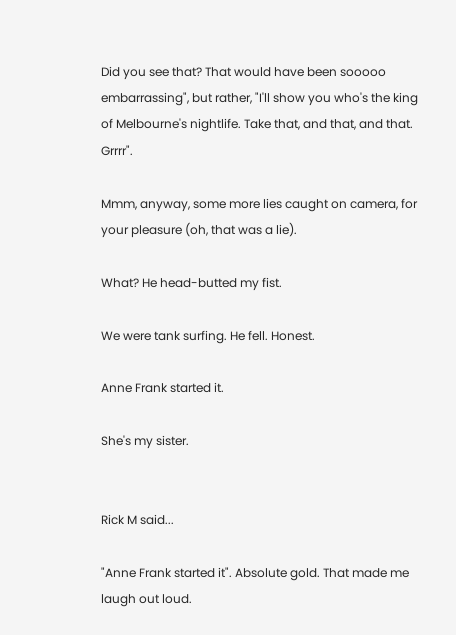Did you see that? That would have been sooooo embarrassing", but rather, "I'll show you who's the king of Melbourne's nightlife. Take that, and that, and that. Grrrr".

Mmm, anyway, some more lies caught on camera, for your pleasure (oh, that was a lie).

What? He head-butted my fist.

We were tank surfing. He fell. Honest.

Anne Frank started it.

She's my sister.


Rick M said...

"Anne Frank started it". Absolute gold. That made me laugh out loud.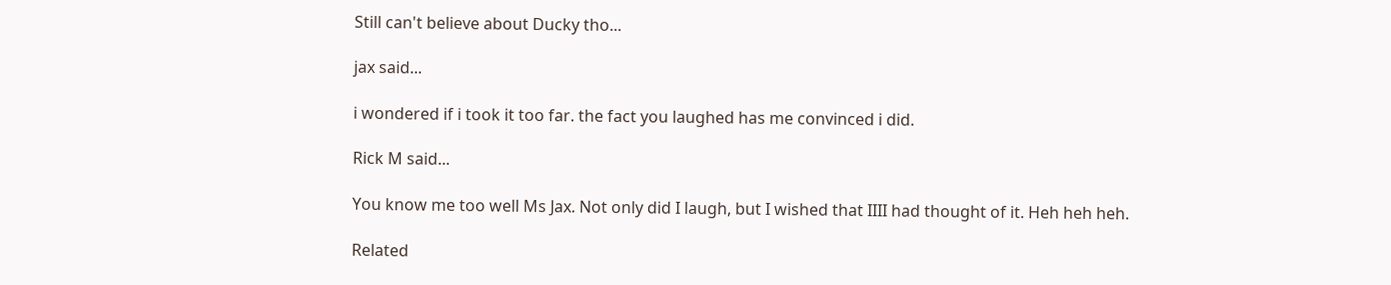Still can't believe about Ducky tho...

jax said...

i wondered if i took it too far. the fact you laughed has me convinced i did.

Rick M said...

You know me too well Ms Jax. Not only did I laugh, but I wished that IIII had thought of it. Heh heh heh.

Related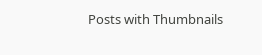Posts with Thumbnails